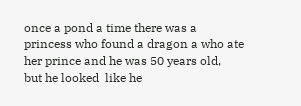once a pond a time there was a princess who found a dragon a who ate her prince and he was 50 years old,   but he looked  like he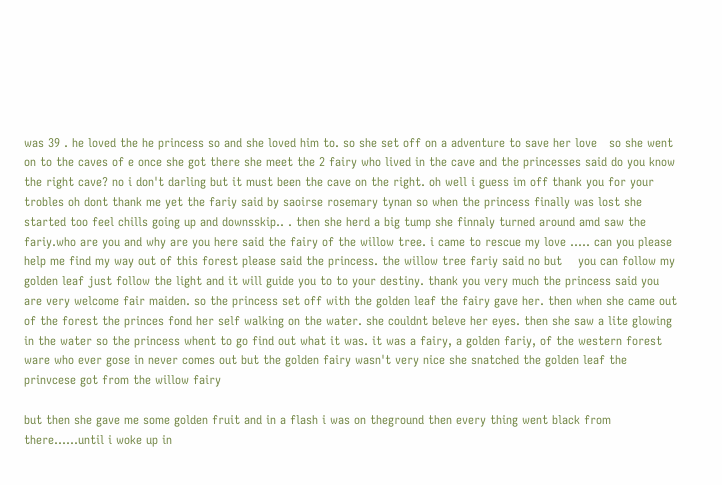was 39 . he loved the he princess so and she loved him to. so she set off on a adventure to save her love   so she went on to the caves of e once she got there she meet the 2 fairy who lived in the cave and the princesses said do you know the right cave? no i don't darling but it must been the cave on the right. oh well i guess im off thank you for your trobles oh dont thank me yet the fariy said by saoirse rosemary tynan so when the princess finally was lost she started too feel chills going up and downsskip.. . then she herd a big tump she finnaly turned around amd saw the fariy.who are you and why are you here said the fairy of the willow tree. i came to rescue my love ..... can you please help me find my way out of this forest please said the princess. the willow tree fariy said no but    you can follow my golden leaf just follow the light and it will guide you to to your destiny. thank you very much the princess said you are very welcome fair maiden. so the princess set off with the golden leaf the fairy gave her. then when she came out of the forest the princes fond her self walking on the water. she couldnt beleve her eyes. then she saw a lite glowing in the water so the princess whent to go find out what it was. it was a fairy, a golden fariy, of the western forest ware who ever gose in never comes out but the golden fairy wasn't very nice she snatched the golden leaf the prinvcese got from the willow fairy

but then she gave me some golden fruit and in a flash i was on theground then every thing went black from there......until i woke up in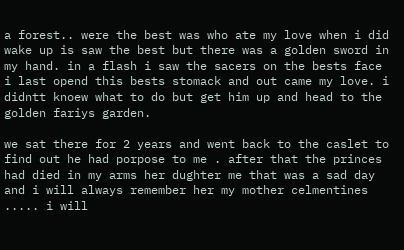a forest.. were the best was who ate my love when i did wake up is saw the best but there was a golden sword in my hand. in a flash i saw the sacers on the bests face i last opend this bests stomack and out came my love. i didntt knoew what to do but get him up and head to the golden fariys garden.

we sat there for 2 years and went back to the caslet to find out he had porpose to me . after that the princes had died in my arms her dughter me that was a sad day and i will always remember her my mother celmentines ..... i will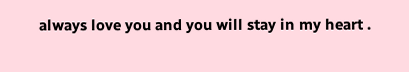always love you and you will stay in my heart .